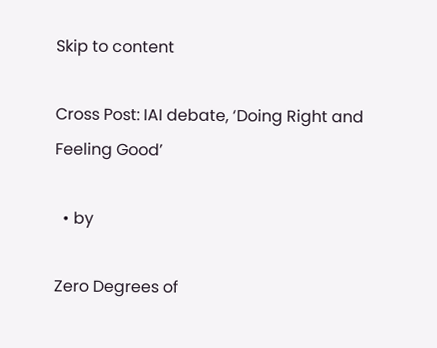Skip to content

Cross Post: IAI debate, ‘Doing Right and Feeling Good’

  • by

Zero Degrees of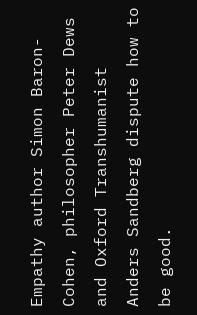Empathy author Simon Baron-Cohen, philosopher Peter Dews and Oxford Transhumanist Anders Sandberg dispute how to be good.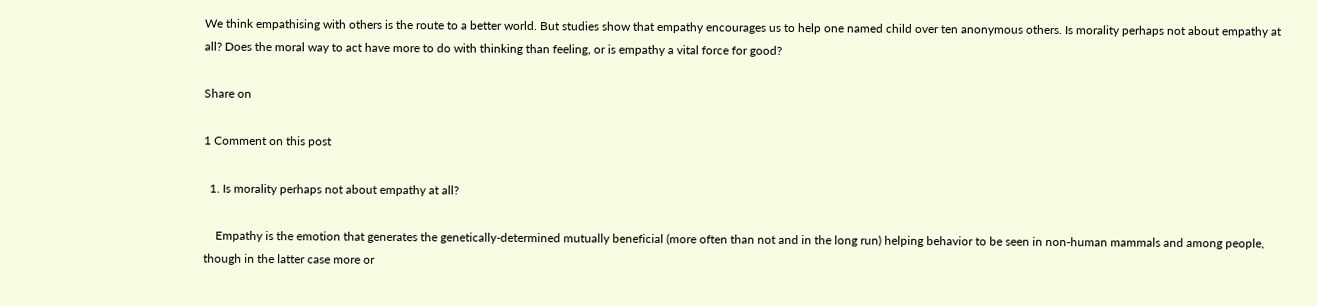We think empathising with others is the route to a better world. But studies show that empathy encourages us to help one named child over ten anonymous others. Is morality perhaps not about empathy at all? Does the moral way to act have more to do with thinking than feeling, or is empathy a vital force for good?

Share on

1 Comment on this post

  1. Is morality perhaps not about empathy at all?

    Empathy is the emotion that generates the genetically-determined mutually beneficial (more often than not and in the long run) helping behavior to be seen in non-human mammals and among people, though in the latter case more or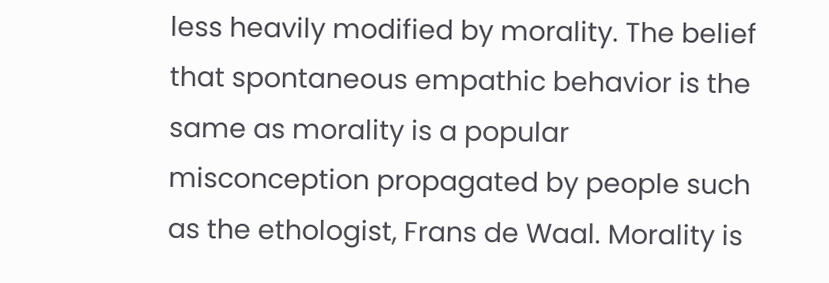less heavily modified by morality. The belief that spontaneous empathic behavior is the same as morality is a popular misconception propagated by people such as the ethologist, Frans de Waal. Morality is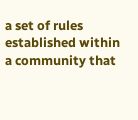a set of rules established within a community that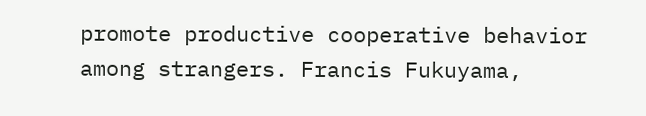promote productive cooperative behavior among strangers. Francis Fukuyama,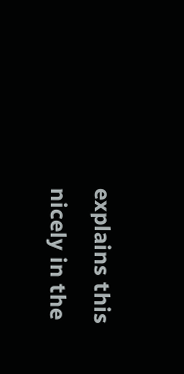explains this nicely in the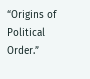“Origins of Political Order.”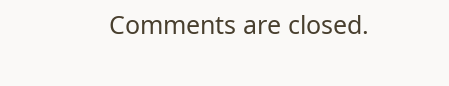Comments are closed.